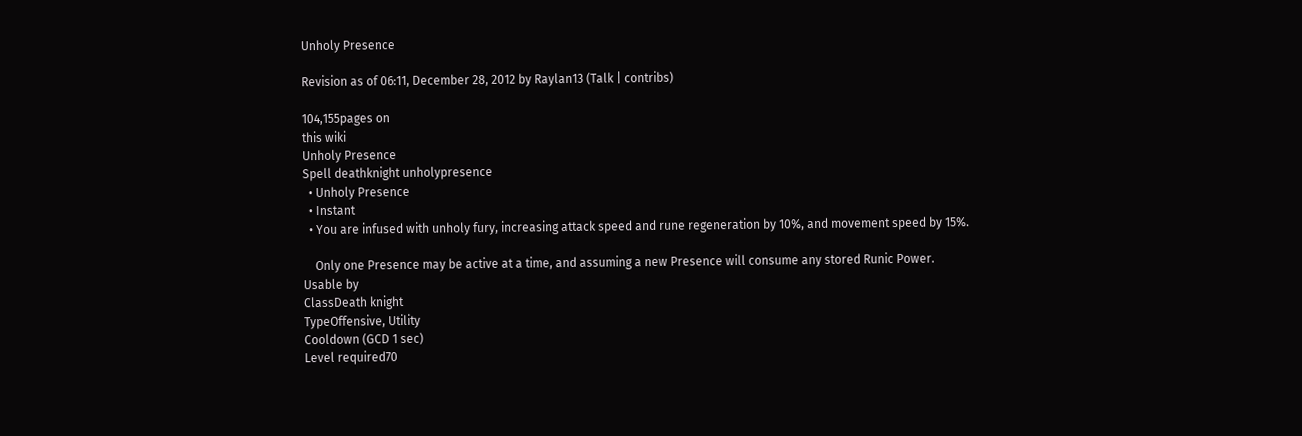Unholy Presence

Revision as of 06:11, December 28, 2012 by Raylan13 (Talk | contribs)

104,155pages on
this wiki
Unholy Presence
Spell deathknight unholypresence
  • Unholy Presence
  • Instant
  • You are infused with unholy fury, increasing attack speed and rune regeneration by 10%, and movement speed by 15%.

    Only one Presence may be active at a time, and assuming a new Presence will consume any stored Runic Power.
Usable by
ClassDeath knight
TypeOffensive, Utility
Cooldown (GCD 1 sec)
Level required70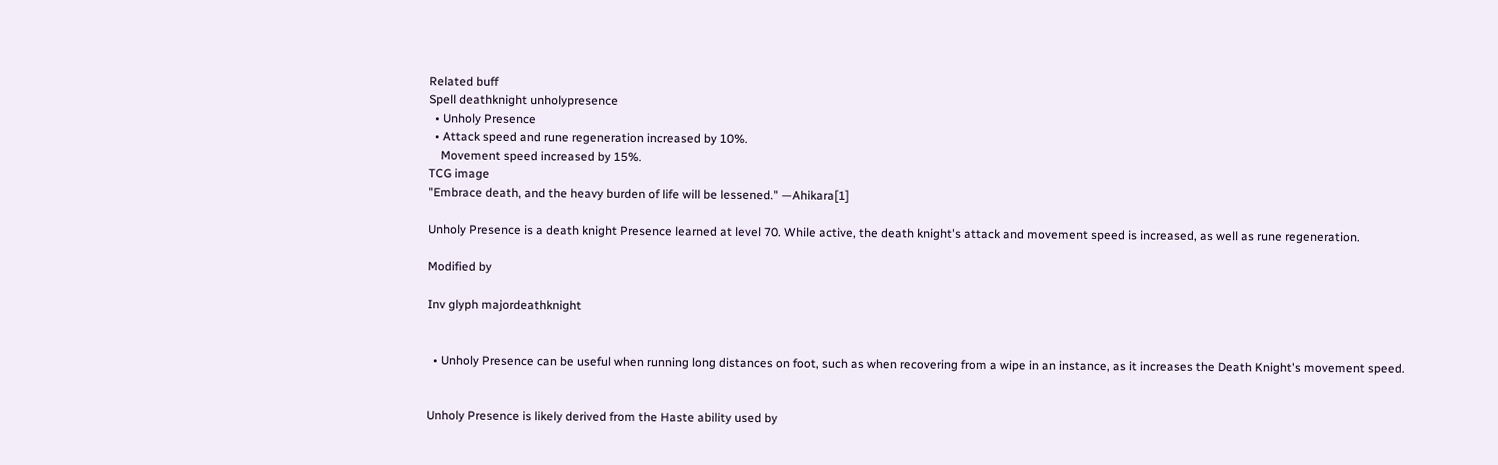Related buff
Spell deathknight unholypresence
  • Unholy Presence
  • Attack speed and rune regeneration increased by 10%.
    Movement speed increased by 15%.
TCG image
"Embrace death, and the heavy burden of life will be lessened." —Ahikara[1]

Unholy Presence is a death knight Presence learned at level 70. While active, the death knight's attack and movement speed is increased, as well as rune regeneration.

Modified by

Inv glyph majordeathknight


  • Unholy Presence can be useful when running long distances on foot, such as when recovering from a wipe in an instance, as it increases the Death Knight's movement speed.


Unholy Presence is likely derived from the Haste ability used by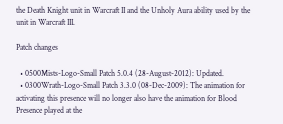the Death Knight unit in Warcraft II and the Unholy Aura ability used by the unit in Warcraft III.

Patch changes

  • 0500Mists-Logo-Small Patch 5.0.4 (28-August-2012): Updated.
  • 0300Wrath-Logo-Small Patch 3.3.0 (08-Dec-2009): The animation for activating this presence will no longer also have the animation for Blood Presence played at the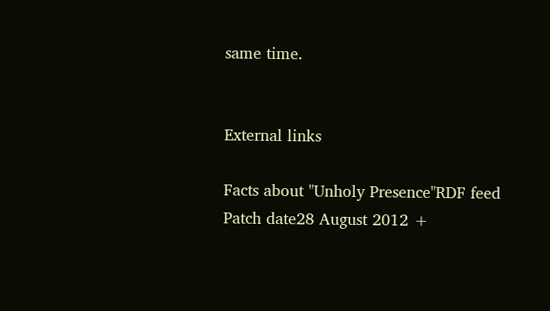same time.


External links

Facts about "Unholy Presence"RDF feed
Patch date28 August 2012 +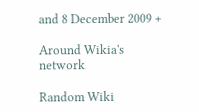and 8 December 2009 +

Around Wikia's network

Random Wiki